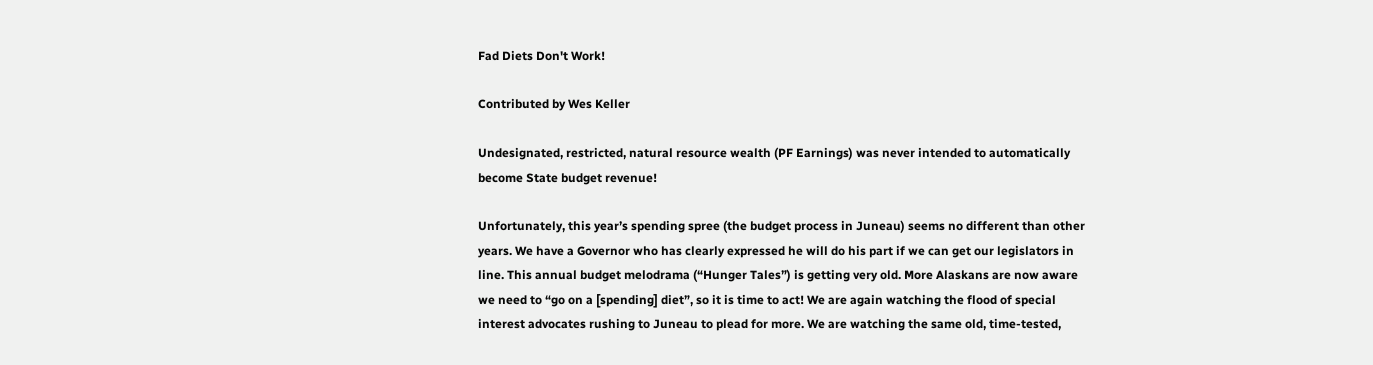Fad Diets Don't Work!

Contributed by Wes Keller

Undesignated, restricted, natural resource wealth (PF Earnings) was never intended to automatically become State budget revenue!

Unfortunately, this year’s spending spree (the budget process in Juneau) seems no different than other years. We have a Governor who has clearly expressed he will do his part if we can get our legislators in line. This annual budget melodrama (“Hunger Tales”) is getting very old. More Alaskans are now aware we need to “go on a [spending] diet”, so it is time to act! We are again watching the flood of special interest advocates rushing to Juneau to plead for more. We are watching the same old, time-tested,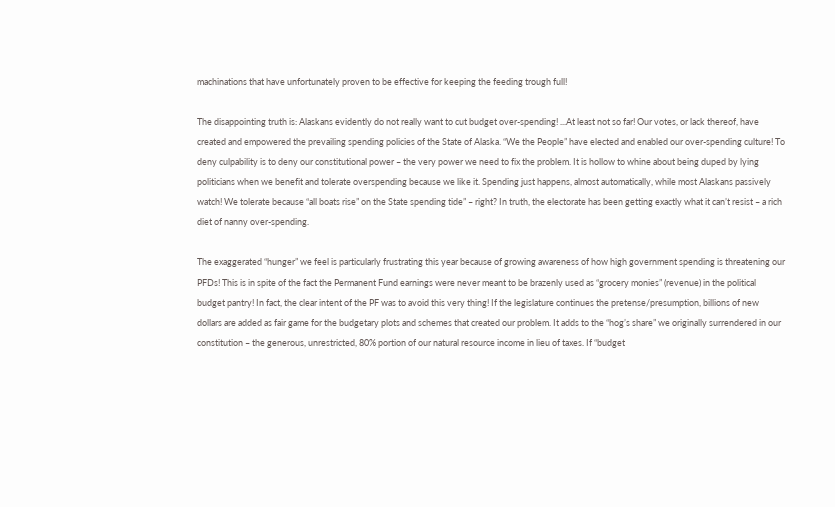machinations that have unfortunately proven to be effective for keeping the feeding trough full!

The disappointing truth is: Alaskans evidently do not really want to cut budget over-spending! ...At least not so far! Our votes, or lack thereof, have created and empowered the prevailing spending policies of the State of Alaska. “We the People” have elected and enabled our over-spending culture! To deny culpability is to deny our constitutional power – the very power we need to fix the problem. It is hollow to whine about being duped by lying politicians when we benefit and tolerate overspending because we like it. Spending just happens, almost automatically, while most Alaskans passively watch! We tolerate because “all boats rise” on the State spending tide” – right? In truth, the electorate has been getting exactly what it can’t resist – a rich diet of nanny over-spending.

The exaggerated “hunger” we feel is particularly frustrating this year because of growing awareness of how high government spending is threatening our PFDs! This is in spite of the fact the Permanent Fund earnings were never meant to be brazenly used as “grocery monies” (revenue) in the political budget pantry! In fact, the clear intent of the PF was to avoid this very thing! If the legislature continues the pretense/presumption, billions of new dollars are added as fair game for the budgetary plots and schemes that created our problem. It adds to the “hog’s share” we originally surrendered in our constitution – the generous, unrestricted, 80% portion of our natural resource income in lieu of taxes. If “budget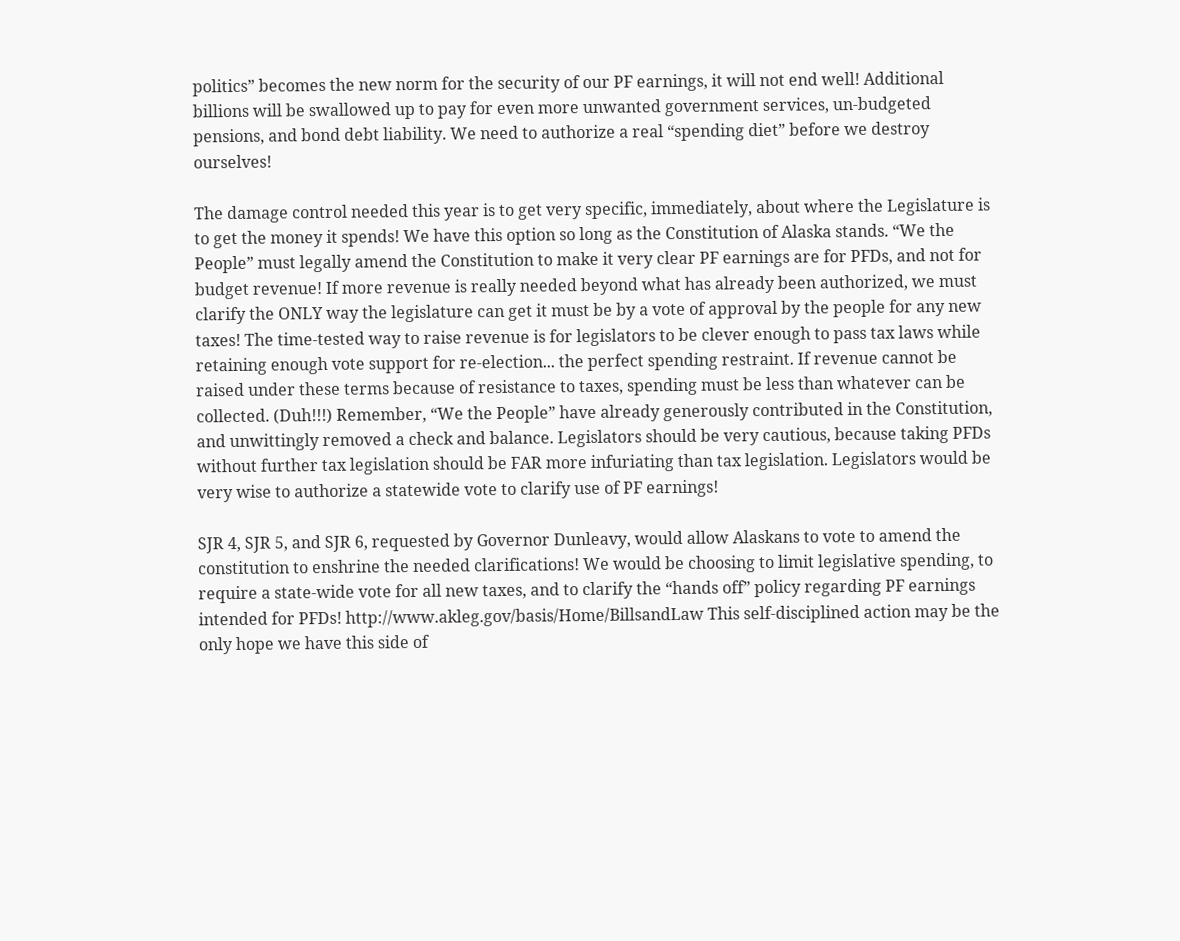politics” becomes the new norm for the security of our PF earnings, it will not end well! Additional billions will be swallowed up to pay for even more unwanted government services, un-budgeted pensions, and bond debt liability. We need to authorize a real “spending diet” before we destroy ourselves!

The damage control needed this year is to get very specific, immediately, about where the Legislature is to get the money it spends! We have this option so long as the Constitution of Alaska stands. “We the People” must legally amend the Constitution to make it very clear PF earnings are for PFDs, and not for budget revenue! If more revenue is really needed beyond what has already been authorized, we must clarify the ONLY way the legislature can get it must be by a vote of approval by the people for any new taxes! The time-tested way to raise revenue is for legislators to be clever enough to pass tax laws while retaining enough vote support for re-election... the perfect spending restraint. If revenue cannot be raised under these terms because of resistance to taxes, spending must be less than whatever can be collected. (Duh!!!) Remember, “We the People” have already generously contributed in the Constitution, and unwittingly removed a check and balance. Legislators should be very cautious, because taking PFDs without further tax legislation should be FAR more infuriating than tax legislation. Legislators would be very wise to authorize a statewide vote to clarify use of PF earnings!

SJR 4, SJR 5, and SJR 6, requested by Governor Dunleavy, would allow Alaskans to vote to amend the constitution to enshrine the needed clarifications! We would be choosing to limit legislative spending, to require a state-wide vote for all new taxes, and to clarify the “hands off” policy regarding PF earnings intended for PFDs! http://www.akleg.gov/basis/Home/BillsandLaw This self-disciplined action may be the only hope we have this side of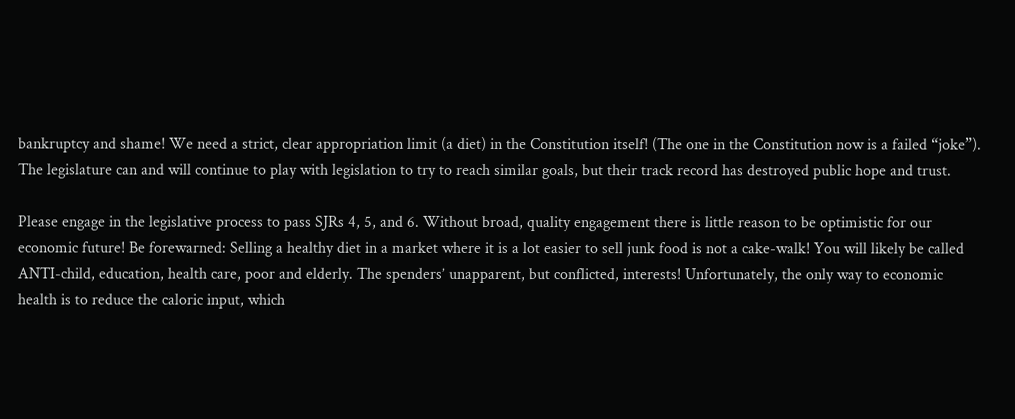bankruptcy and shame! We need a strict, clear appropriation limit (a diet) in the Constitution itself! (The one in the Constitution now is a failed “joke”). The legislature can and will continue to play with legislation to try to reach similar goals, but their track record has destroyed public hope and trust.

Please engage in the legislative process to pass SJRs 4, 5, and 6. Without broad, quality engagement there is little reason to be optimistic for our economic future! Be forewarned: Selling a healthy diet in a market where it is a lot easier to sell junk food is not a cake-walk! You will likely be called ANTI-child, education, health care, poor and elderly. The spenders’ unapparent, but conflicted, interests! Unfortunately, the only way to economic health is to reduce the caloric input, which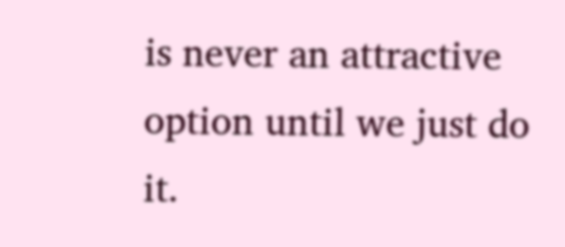is never an attractive option until we just do it.